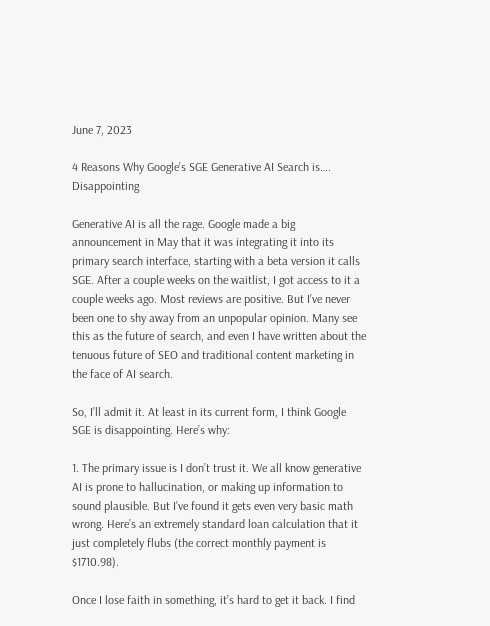June 7, 2023

4 Reasons Why Google’s SGE Generative AI Search is…. Disappointing

Generative AI is all the rage. Google made a big announcement in May that it was integrating it into its primary search interface, starting with a beta version it calls SGE. After a couple weeks on the waitlist, I got access to it a couple weeks ago. Most reviews are positive. But I’ve never been one to shy away from an unpopular opinion. Many see this as the future of search, and even I have written about the tenuous future of SEO and traditional content marketing in the face of AI search.

So, I’ll admit it. At least in its current form, I think Google SGE is disappointing. Here’s why:

1. The primary issue is I don’t trust it. We all know generative AI is prone to hallucination, or making up information to sound plausible. But I’ve found it gets even very basic math wrong. Here’s an extremely standard loan calculation that it just completely flubs (the correct monthly payment is $1710.98).

Once I lose faith in something, it’s hard to get it back. I find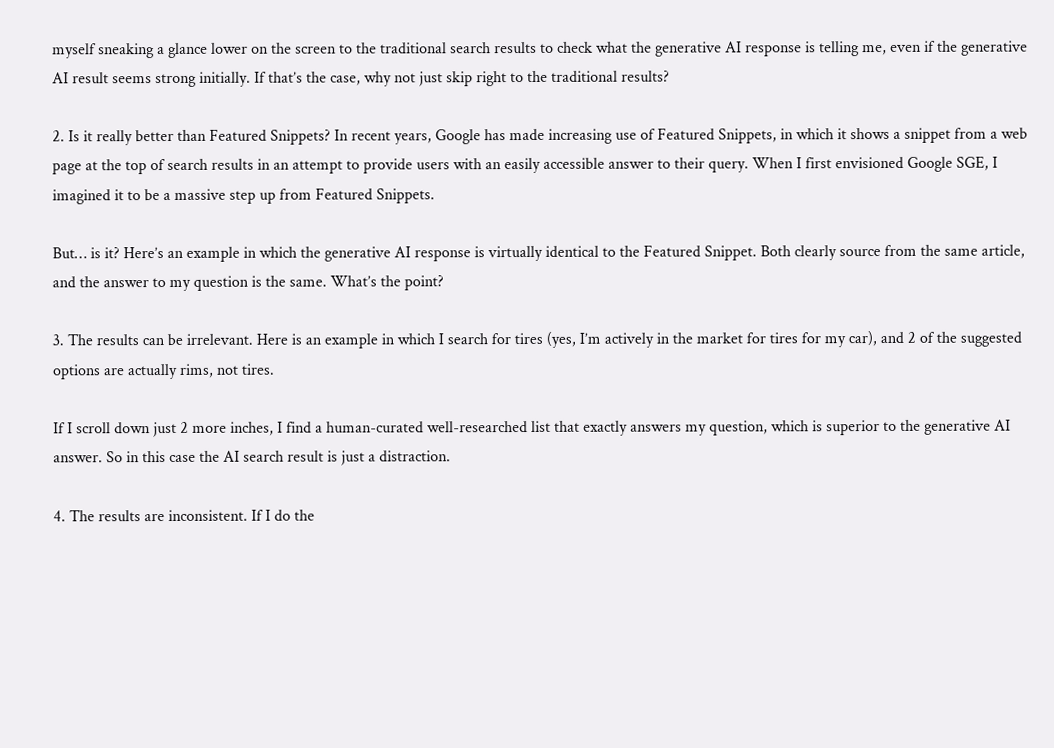myself sneaking a glance lower on the screen to the traditional search results to check what the generative AI response is telling me, even if the generative AI result seems strong initially. If that’s the case, why not just skip right to the traditional results?

2. Is it really better than Featured Snippets? In recent years, Google has made increasing use of Featured Snippets, in which it shows a snippet from a web page at the top of search results in an attempt to provide users with an easily accessible answer to their query. When I first envisioned Google SGE, I imagined it to be a massive step up from Featured Snippets.

But… is it? Here’s an example in which the generative AI response is virtually identical to the Featured Snippet. Both clearly source from the same article, and the answer to my question is the same. What’s the point?

3. The results can be irrelevant. Here is an example in which I search for tires (yes, I’m actively in the market for tires for my car), and 2 of the suggested options are actually rims, not tires.

If I scroll down just 2 more inches, I find a human-curated well-researched list that exactly answers my question, which is superior to the generative AI answer. So in this case the AI search result is just a distraction.

4. The results are inconsistent. If I do the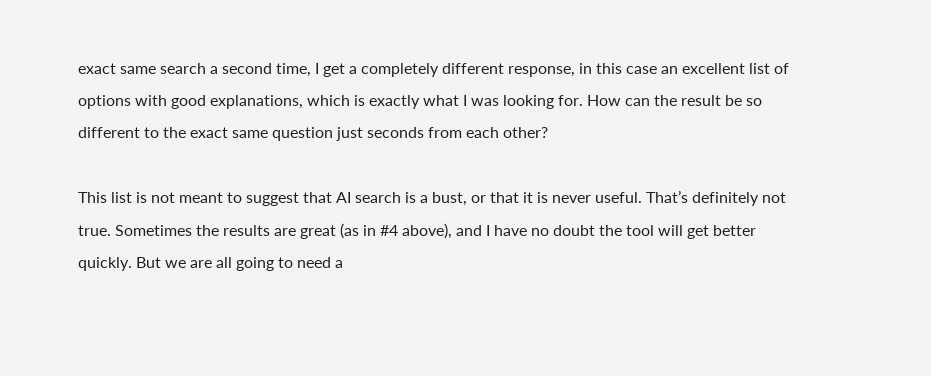exact same search a second time, I get a completely different response, in this case an excellent list of options with good explanations, which is exactly what I was looking for. How can the result be so different to the exact same question just seconds from each other?

This list is not meant to suggest that AI search is a bust, or that it is never useful. That’s definitely not true. Sometimes the results are great (as in #4 above), and I have no doubt the tool will get better quickly. But we are all going to need a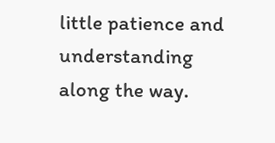little patience and understanding along the way.